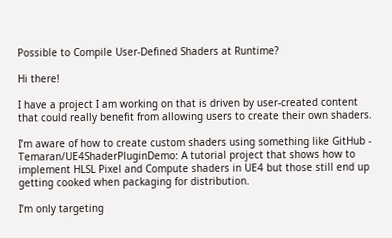Possible to Compile User-Defined Shaders at Runtime?

Hi there!

I have a project I am working on that is driven by user-created content that could really benefit from allowing users to create their own shaders.

I’m aware of how to create custom shaders using something like GitHub - Temaran/UE4ShaderPluginDemo: A tutorial project that shows how to implement HLSL Pixel and Compute shaders in UE4 but those still end up getting cooked when packaging for distribution.

I’m only targeting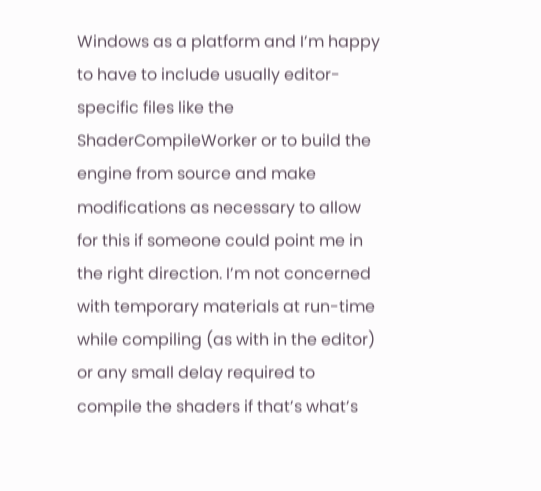Windows as a platform and I’m happy to have to include usually editor-specific files like the ShaderCompileWorker or to build the engine from source and make modifications as necessary to allow for this if someone could point me in the right direction. I’m not concerned with temporary materials at run-time while compiling (as with in the editor) or any small delay required to compile the shaders if that’s what’s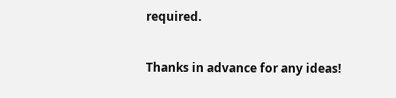required.

Thanks in advance for any ideas!